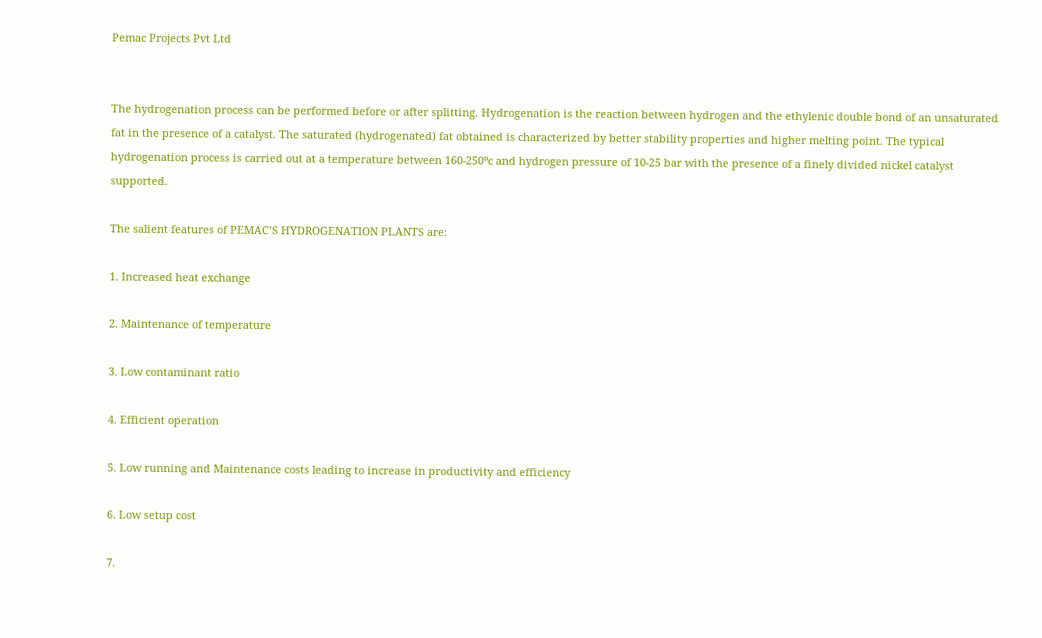Pemac Projects Pvt Ltd


The hydrogenation process can be performed before or after splitting. Hydrogenation is the reaction between hydrogen and the ethylenic double bond of an unsaturated fat in the presence of a catalyst. The saturated (hydrogenated) fat obtained is characterized by better stability properties and higher melting point. The typical hydrogenation process is carried out at a temperature between 160-250ºc and hydrogen pressure of 10-25 bar with the presence of a finely divided nickel catalyst supported.

The salient features of PEMAC’S HYDROGENATION PLANTS are:

1. Increased heat exchange

2. Maintenance of temperature

3. Low contaminant ratio

4. Efficient operation

5. Low running and Maintenance costs leading to increase in productivity and efficiency

6. Low setup cost

7.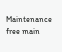Maintenance free main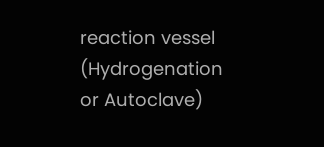reaction vessel (Hydrogenation or Autoclave)